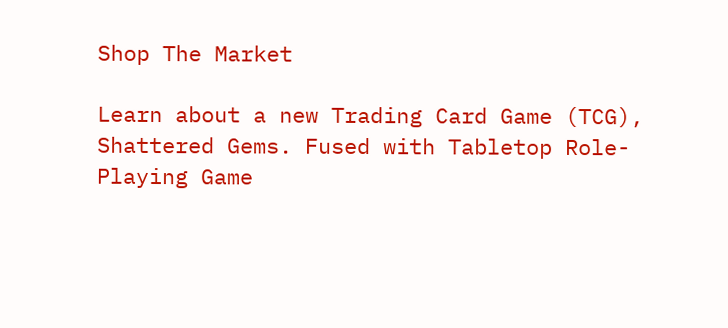Shop The Market

Learn about a new Trading Card Game (TCG), Shattered Gems. Fused with Tabletop Role-Playing Game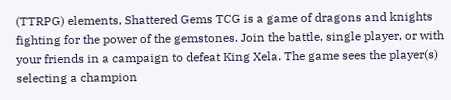(TTRPG) elements, Shattered Gems TCG is a game of dragons and knights fighting for the power of the gemstones. Join the battle, single player, or with your friends in a campaign to defeat King Xela. The game sees the player(s) selecting a champion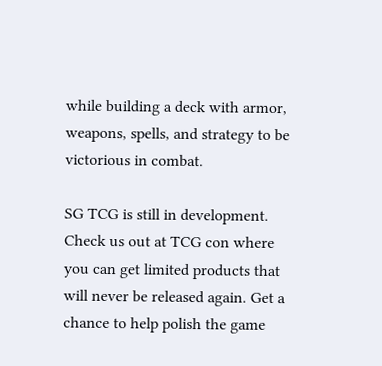while building a deck with armor, weapons, spells, and strategy to be victorious in combat.

SG TCG is still in development. Check us out at TCG con where you can get limited products that will never be released again. Get a chance to help polish the game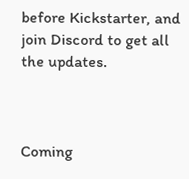before Kickstarter, and join Discord to get all the updates.



Coming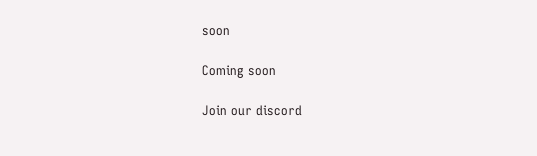soon

Coming soon

Join our discord